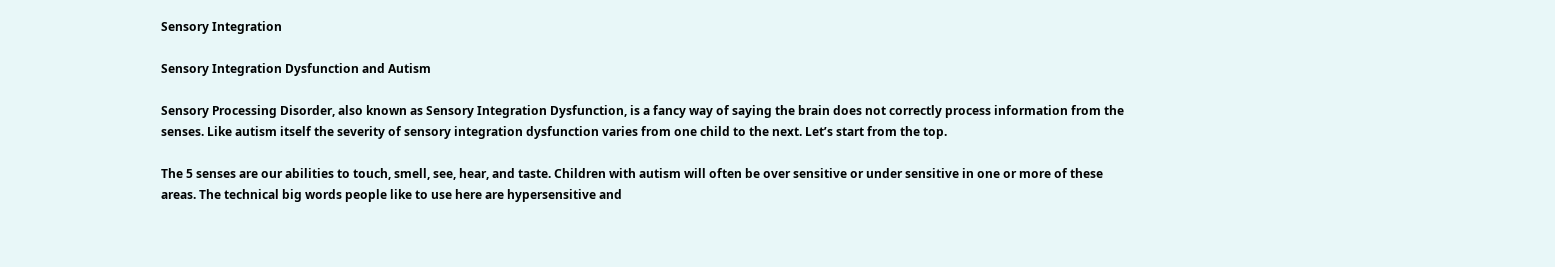Sensory Integration

Sensory Integration Dysfunction and Autism

Sensory Processing Disorder, also known as Sensory Integration Dysfunction, is a fancy way of saying the brain does not correctly process information from the senses. Like autism itself the severity of sensory integration dysfunction varies from one child to the next. Let’s start from the top.

The 5 senses are our abilities to touch, smell, see, hear, and taste. Children with autism will often be over sensitive or under sensitive in one or more of these areas. The technical big words people like to use here are hypersensitive and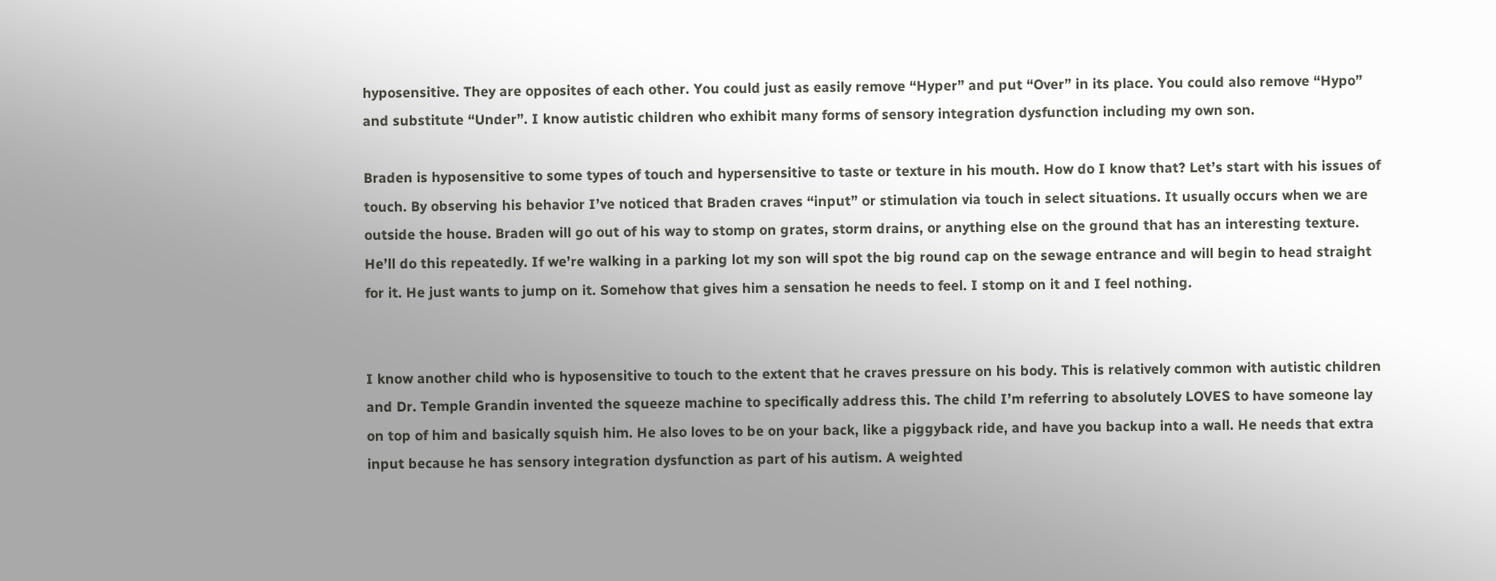hyposensitive. They are opposites of each other. You could just as easily remove “Hyper” and put “Over” in its place. You could also remove “Hypo” and substitute “Under”. I know autistic children who exhibit many forms of sensory integration dysfunction including my own son.

Braden is hyposensitive to some types of touch and hypersensitive to taste or texture in his mouth. How do I know that? Let’s start with his issues of touch. By observing his behavior I’ve noticed that Braden craves “input” or stimulation via touch in select situations. It usually occurs when we are outside the house. Braden will go out of his way to stomp on grates, storm drains, or anything else on the ground that has an interesting texture. He’ll do this repeatedly. If we’re walking in a parking lot my son will spot the big round cap on the sewage entrance and will begin to head straight for it. He just wants to jump on it. Somehow that gives him a sensation he needs to feel. I stomp on it and I feel nothing.


I know another child who is hyposensitive to touch to the extent that he craves pressure on his body. This is relatively common with autistic children and Dr. Temple Grandin invented the squeeze machine to specifically address this. The child I’m referring to absolutely LOVES to have someone lay on top of him and basically squish him. He also loves to be on your back, like a piggyback ride, and have you backup into a wall. He needs that extra input because he has sensory integration dysfunction as part of his autism. A weighted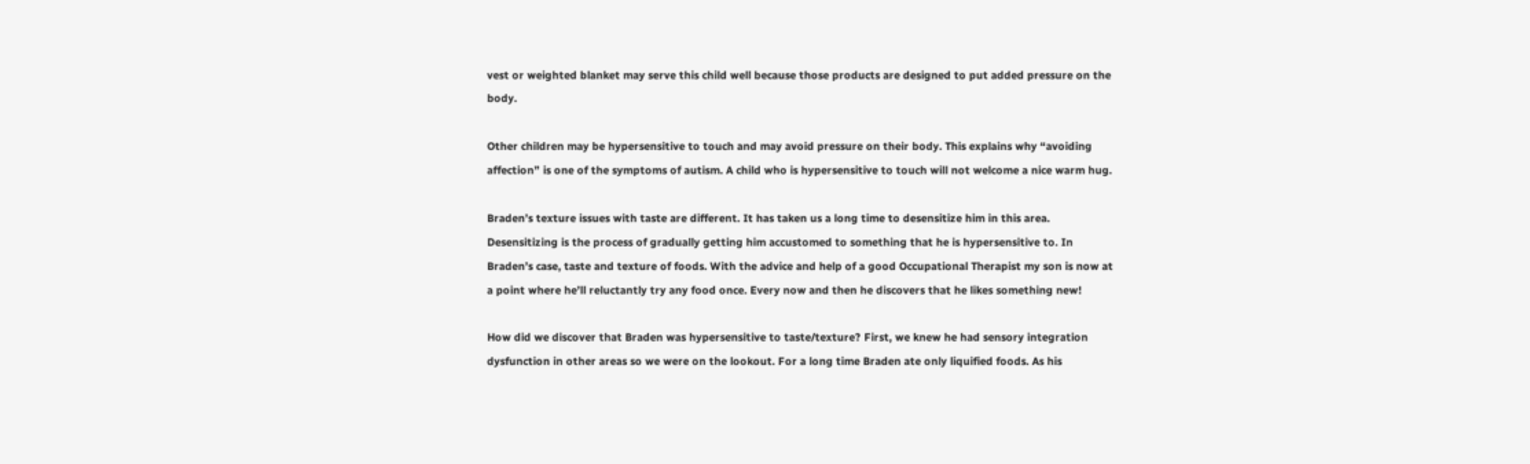vest or weighted blanket may serve this child well because those products are designed to put added pressure on the body.

Other children may be hypersensitive to touch and may avoid pressure on their body. This explains why “avoiding affection” is one of the symptoms of autism. A child who is hypersensitive to touch will not welcome a nice warm hug.

Braden’s texture issues with taste are different. It has taken us a long time to desensitize him in this area. Desensitizing is the process of gradually getting him accustomed to something that he is hypersensitive to. In Braden’s case, taste and texture of foods. With the advice and help of a good Occupational Therapist my son is now at a point where he’ll reluctantly try any food once. Every now and then he discovers that he likes something new!

How did we discover that Braden was hypersensitive to taste/texture? First, we knew he had sensory integration dysfunction in other areas so we were on the lookout. For a long time Braden ate only liquified foods. As his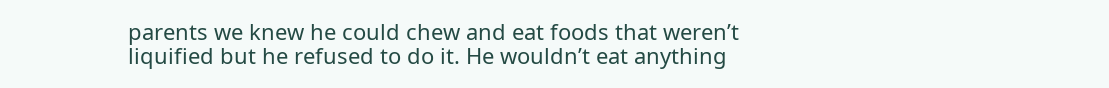parents we knew he could chew and eat foods that weren’t liquified but he refused to do it. He wouldn’t eat anything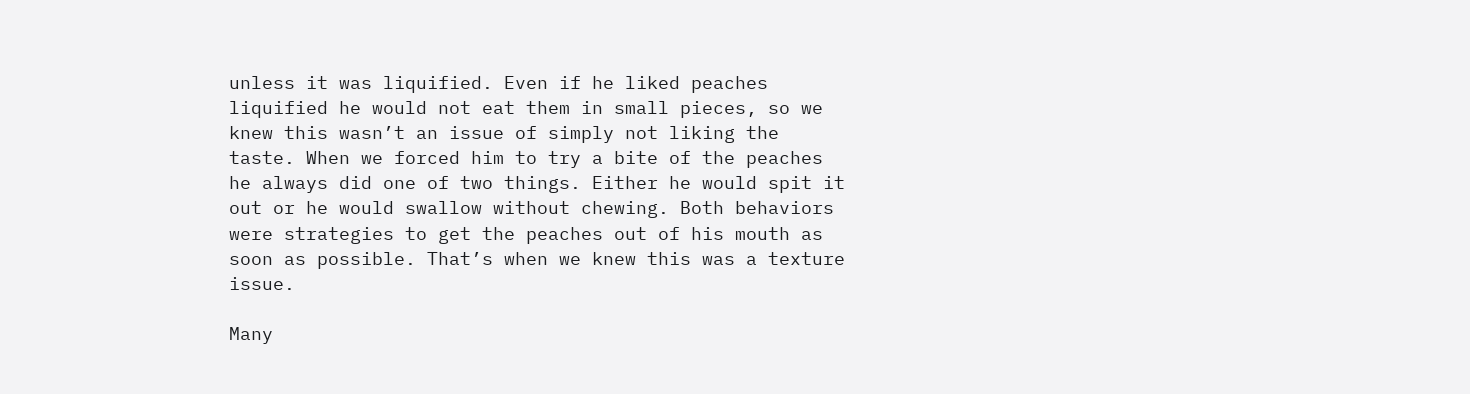unless it was liquified. Even if he liked peaches liquified he would not eat them in small pieces, so we knew this wasn’t an issue of simply not liking the taste. When we forced him to try a bite of the peaches he always did one of two things. Either he would spit it out or he would swallow without chewing. Both behaviors were strategies to get the peaches out of his mouth as soon as possible. That’s when we knew this was a texture issue.

Many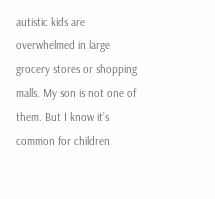autistic kids are overwhelmed in large grocery stores or shopping malls. My son is not one of them. But I know it’s common for children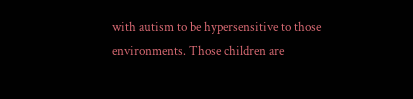with autism to be hypersensitive to those environments. Those children are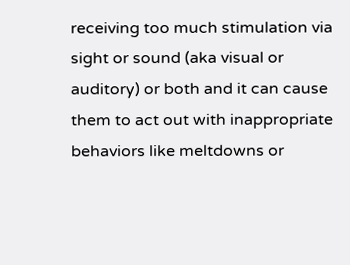receiving too much stimulation via sight or sound (aka visual or auditory) or both and it can cause them to act out with inappropriate behaviors like meltdowns or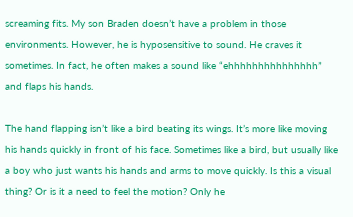screaming fits. My son Braden doesn’t have a problem in those environments. However, he is hyposensitive to sound. He craves it sometimes. In fact, he often makes a sound like “ehhhhhhhhhhhhhhh” and flaps his hands.

The hand flapping isn’t like a bird beating its wings. It’s more like moving his hands quickly in front of his face. Sometimes like a bird, but usually like a boy who just wants his hands and arms to move quickly. Is this a visual thing? Or is it a need to feel the motion? Only he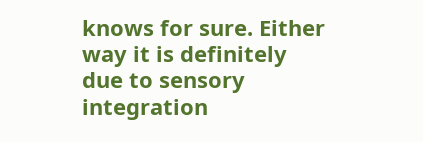knows for sure. Either way it is definitely due to sensory integration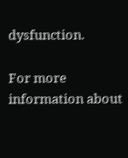dysfunction.

For more information about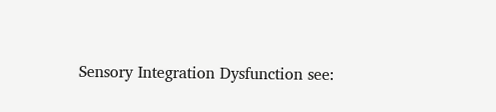Sensory Integration Dysfunction see: